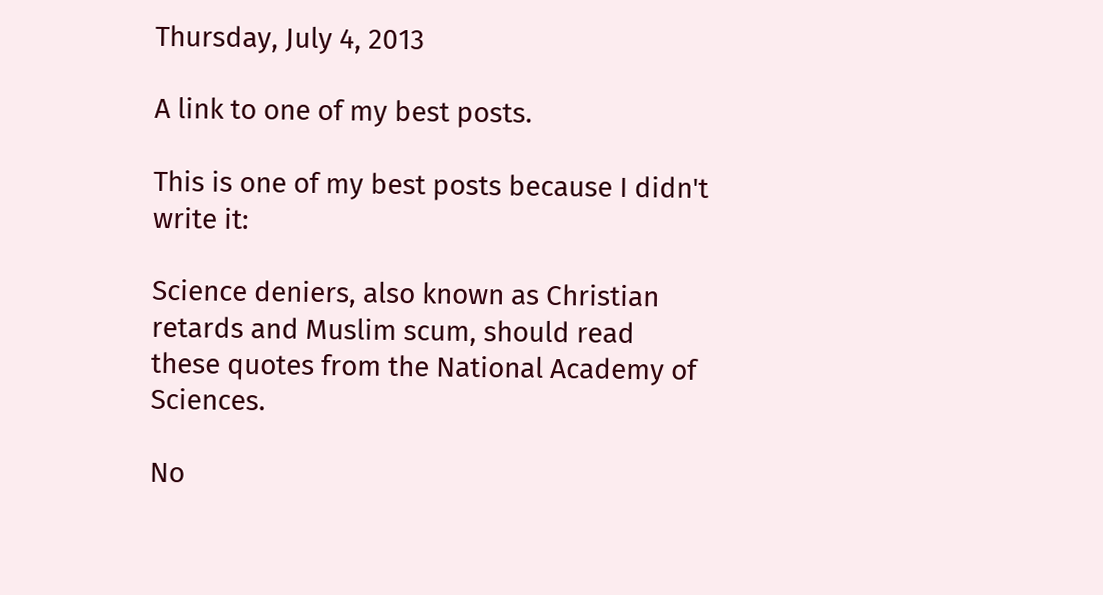Thursday, July 4, 2013

A link to one of my best posts.

This is one of my best posts because I didn't write it:

Science deniers, also known as Christian retards and Muslim scum, should read these quotes from the National Academy of Sciences.

No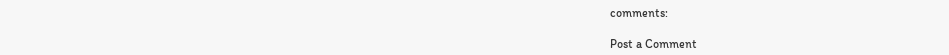comments:

Post a Comment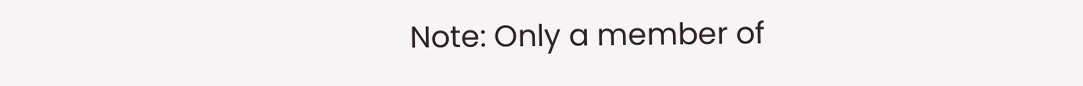Note: Only a member of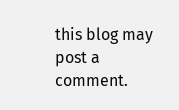this blog may post a comment.